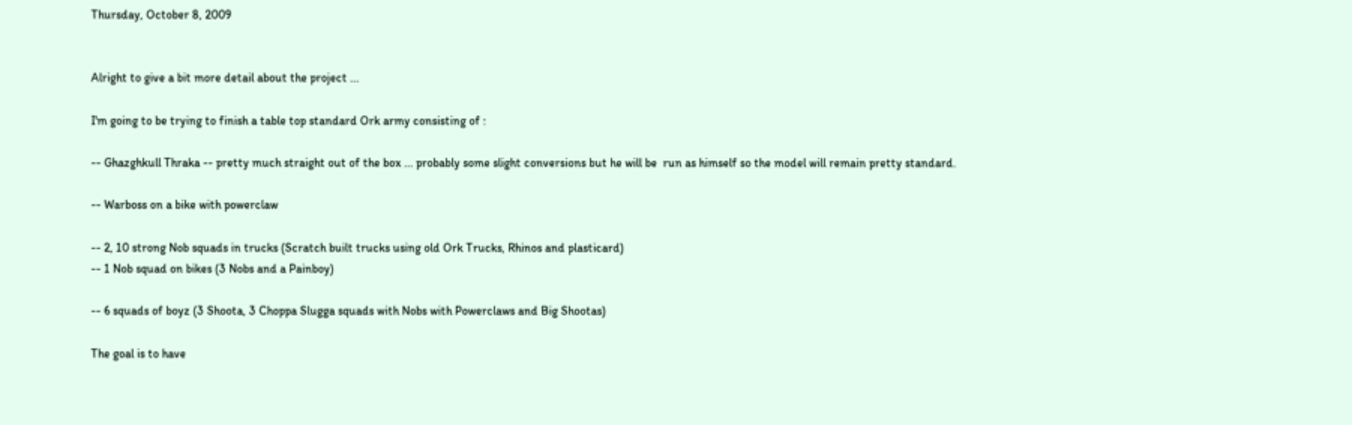Thursday, October 8, 2009


Alright to give a bit more detail about the project ...

I'm going to be trying to finish a table top standard Ork army consisting of :

-- Ghazghkull Thraka -- pretty much straight out of the box ... probably some slight conversions but he will be  run as himself so the model will remain pretty standard.

-- Warboss on a bike with powerclaw

-- 2, 10 strong Nob squads in trucks (Scratch built trucks using old Ork Trucks, Rhinos and plasticard)
-- 1 Nob squad on bikes (3 Nobs and a Painboy)

-- 6 squads of boyz (3 Shoota, 3 Choppa Slugga squads with Nobs with Powerclaws and Big Shootas)

The goal is to have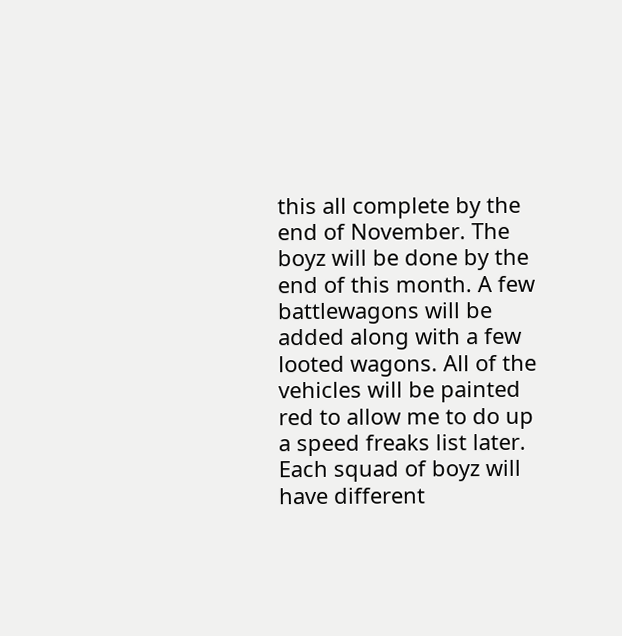this all complete by the end of November. The boyz will be done by the end of this month. A few battlewagons will be added along with a few looted wagons. All of the vehicles will be painted red to allow me to do up a speed freaks list later. Each squad of boyz will have different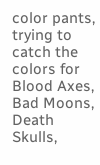color pants, trying to catch the colors for Blood Axes, Bad Moons, Death Skulls,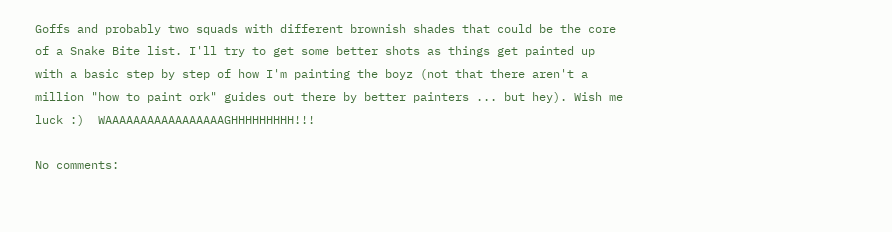Goffs and probably two squads with different brownish shades that could be the core of a Snake Bite list. I'll try to get some better shots as things get painted up with a basic step by step of how I'm painting the boyz (not that there aren't a million "how to paint ork" guides out there by better painters ... but hey). Wish me luck :)  WAAAAAAAAAAAAAAAAAGHHHHHHHHH!!!

No comments: